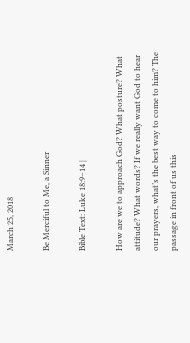March 25, 2018

Be Merciful to Me, a Sinner

Bible Text: Luke 18:9–14 |

How are we to approach God? What posture? What attitude? What words? If we really want God to hear our prayers, what’s the best way to come to him? The passage in front of us this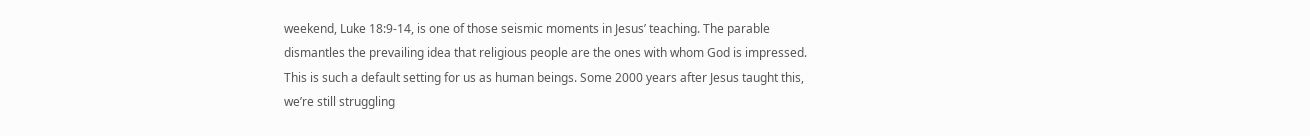weekend, Luke 18:9-14, is one of those seismic moments in Jesus’ teaching. The parable dismantles the prevailing idea that religious people are the ones with whom God is impressed. This is such a default setting for us as human beings. Some 2000 years after Jesus taught this, we’re still struggling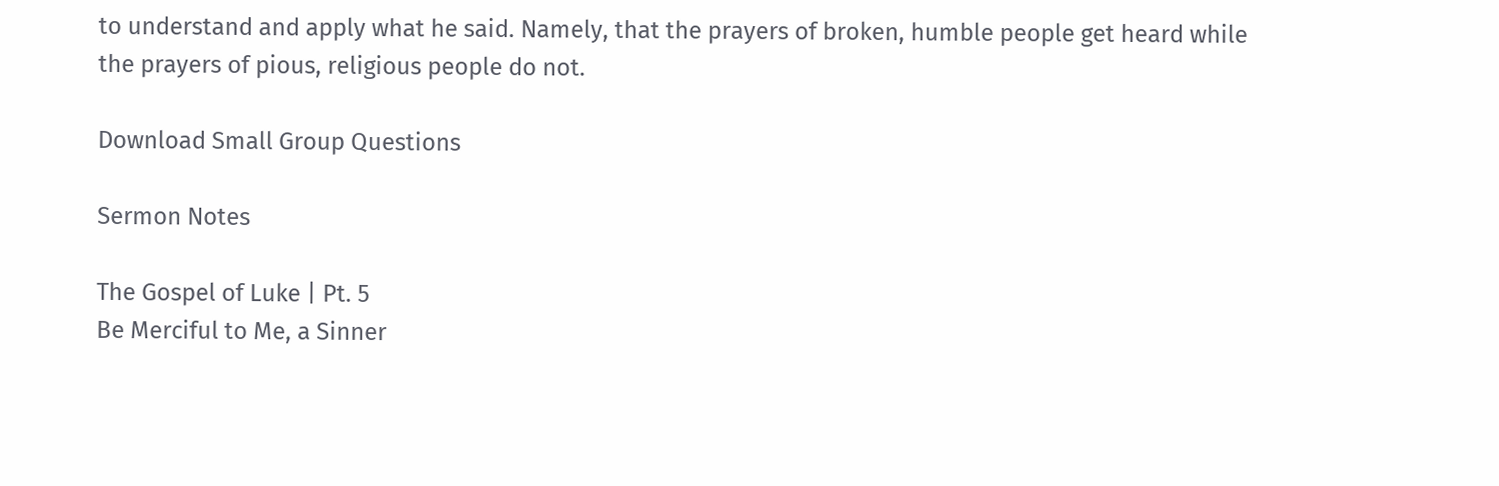to understand and apply what he said. Namely, that the prayers of broken, humble people get heard while the prayers of pious, religious people do not.

Download Small Group Questions

Sermon Notes

The Gospel of Luke | Pt. 5
Be Merciful to Me, a Sinner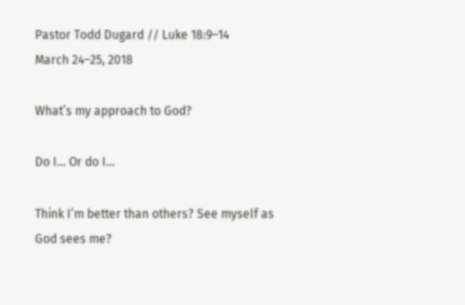Pastor Todd Dugard // Luke 18:9–14
March 24–25, 2018

What’s my approach to God?

Do I… Or do I…

Think I’m better than others? See myself as God sees me?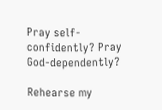Pray self-confidently? Pray God-dependently?

Rehearse my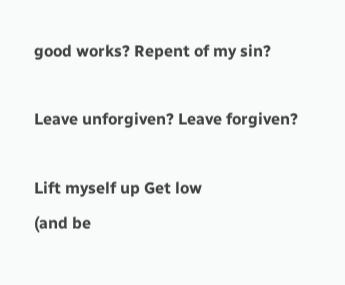good works? Repent of my sin?

Leave unforgiven? Leave forgiven?

Lift myself up Get low
(and be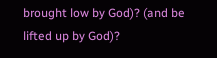brought low by God)? (and be lifted up by God)?